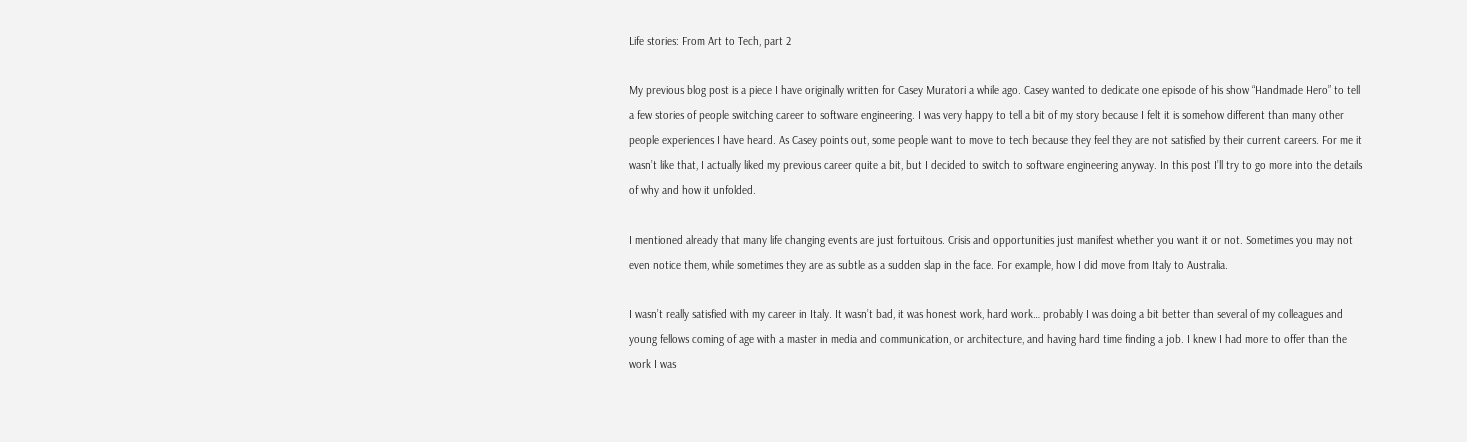Life stories: From Art to Tech, part 2

My previous blog post is a piece I have originally written for Casey Muratori a while ago. Casey wanted to dedicate one episode of his show “Handmade Hero” to tell a few stories of people switching career to software engineering. I was very happy to tell a bit of my story because I felt it is somehow different than many other people experiences I have heard. As Casey points out, some people want to move to tech because they feel they are not satisfied by their current careers. For me it wasn’t like that, I actually liked my previous career quite a bit, but I decided to switch to software engineering anyway. In this post I’ll try to go more into the details of why and how it unfolded.

I mentioned already that many life changing events are just fortuitous. Crisis and opportunities just manifest whether you want it or not. Sometimes you may not even notice them, while sometimes they are as subtle as a sudden slap in the face. For example, how I did move from Italy to Australia.

I wasn’t really satisfied with my career in Italy. It wasn’t bad, it was honest work, hard work… probably I was doing a bit better than several of my colleagues and young fellows coming of age with a master in media and communication, or architecture, and having hard time finding a job. I knew I had more to offer than the work I was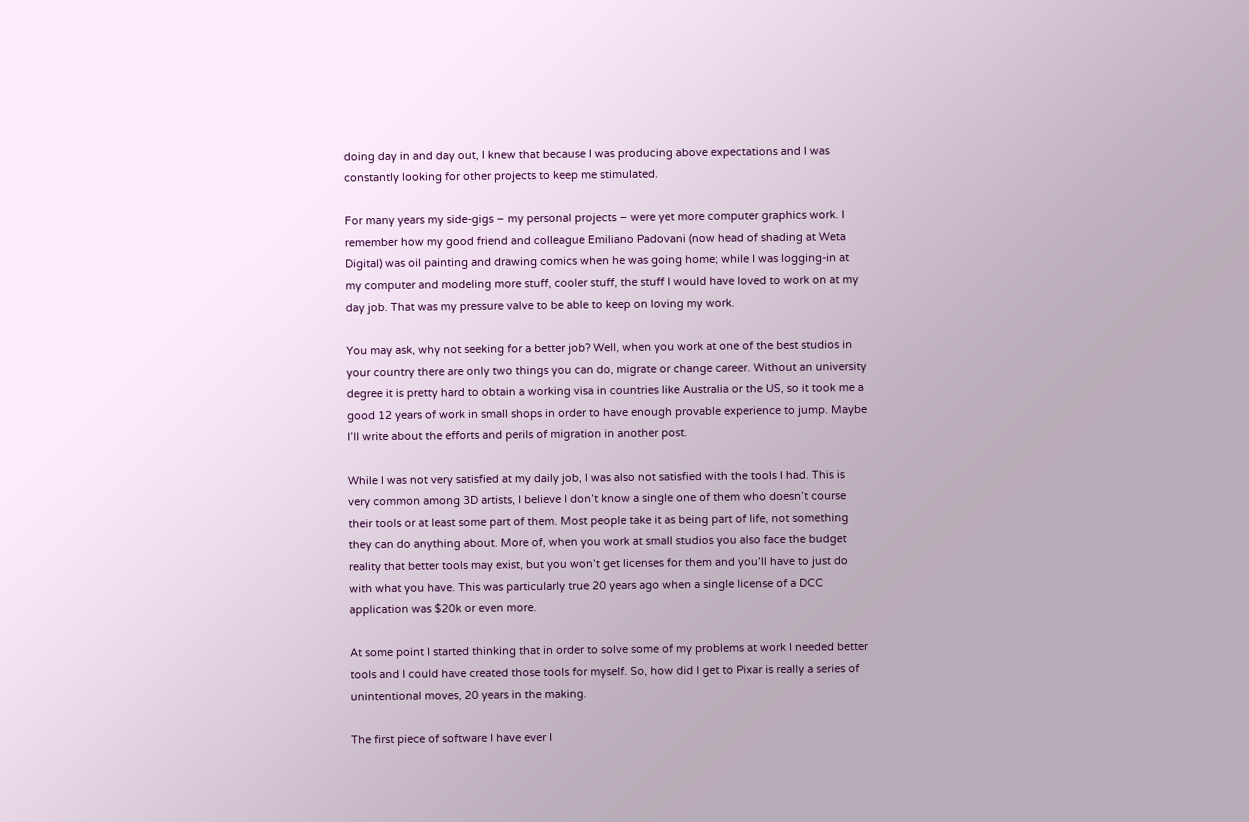doing day in and day out, I knew that because I was producing above expectations and I was constantly looking for other projects to keep me stimulated.

For many years my side-gigs – my personal projects – were yet more computer graphics work. I remember how my good friend and colleague Emiliano Padovani (now head of shading at Weta Digital) was oil painting and drawing comics when he was going home; while I was logging-in at my computer and modeling more stuff, cooler stuff, the stuff I would have loved to work on at my day job. That was my pressure valve to be able to keep on loving my work.

You may ask, why not seeking for a better job? Well, when you work at one of the best studios in your country there are only two things you can do, migrate or change career. Without an university degree it is pretty hard to obtain a working visa in countries like Australia or the US, so it took me a good 12 years of work in small shops in order to have enough provable experience to jump. Maybe I’ll write about the efforts and perils of migration in another post.

While I was not very satisfied at my daily job, I was also not satisfied with the tools I had. This is very common among 3D artists, I believe I don’t know a single one of them who doesn’t course their tools or at least some part of them. Most people take it as being part of life, not something they can do anything about. More of, when you work at small studios you also face the budget reality that better tools may exist, but you won’t get licenses for them and you’ll have to just do with what you have. This was particularly true 20 years ago when a single license of a DCC application was $20k or even more.

At some point I started thinking that in order to solve some of my problems at work I needed better tools and I could have created those tools for myself. So, how did I get to Pixar is really a series of unintentional moves, 20 years in the making.

The first piece of software I have ever I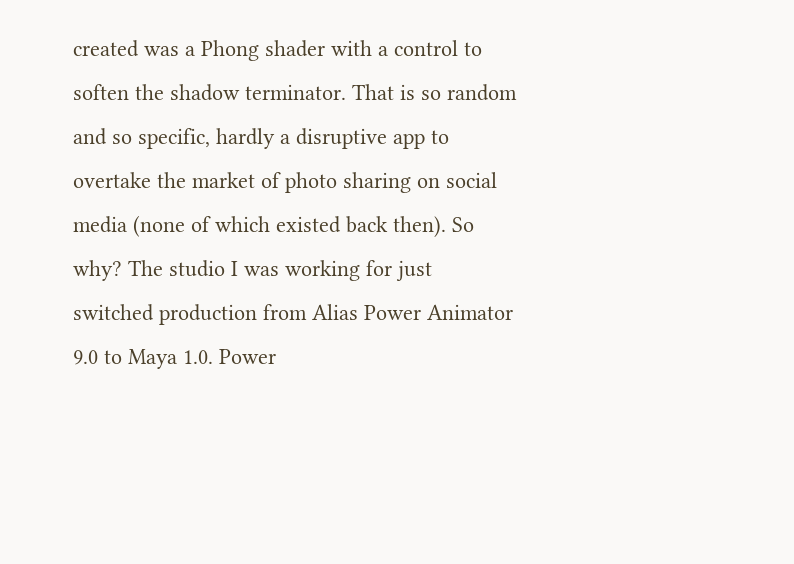created was a Phong shader with a control to soften the shadow terminator. That is so random and so specific, hardly a disruptive app to overtake the market of photo sharing on social media (none of which existed back then). So why? The studio I was working for just switched production from Alias Power Animator 9.0 to Maya 1.0. Power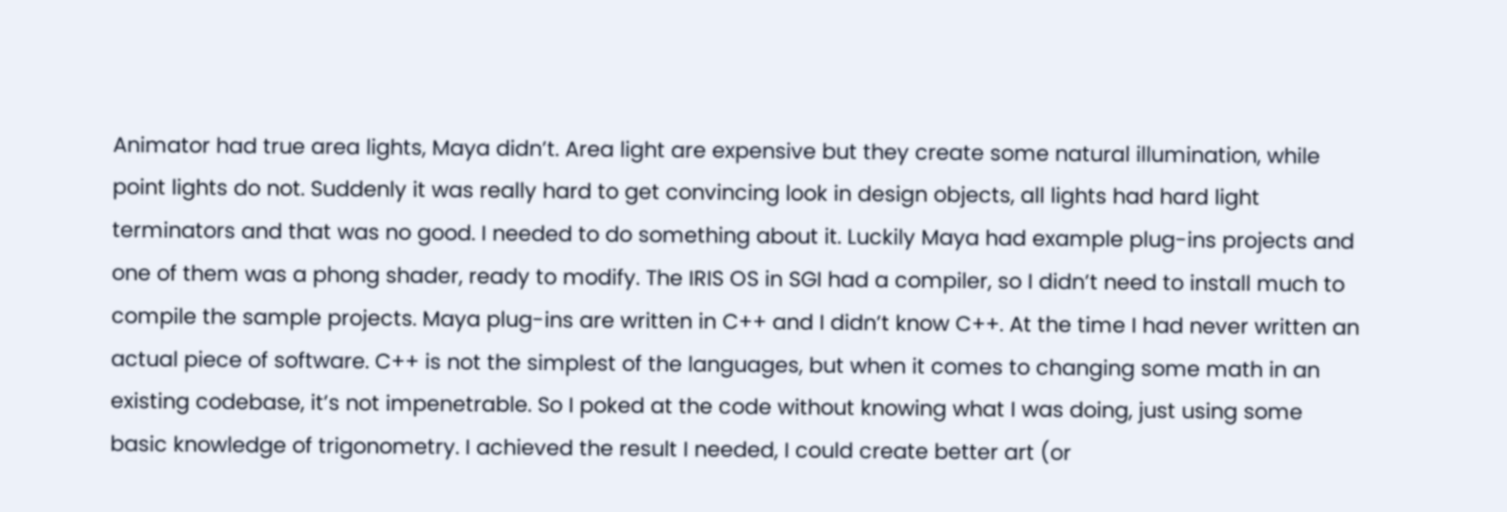Animator had true area lights, Maya didn’t. Area light are expensive but they create some natural illumination, while point lights do not. Suddenly it was really hard to get convincing look in design objects, all lights had hard light terminators and that was no good. I needed to do something about it. Luckily Maya had example plug-ins projects and one of them was a phong shader, ready to modify. The IRIS OS in SGI had a compiler, so I didn’t need to install much to compile the sample projects. Maya plug-ins are written in C++ and I didn’t know C++. At the time I had never written an actual piece of software. C++ is not the simplest of the languages, but when it comes to changing some math in an existing codebase, it’s not impenetrable. So I poked at the code without knowing what I was doing, just using some basic knowledge of trigonometry. I achieved the result I needed, I could create better art (or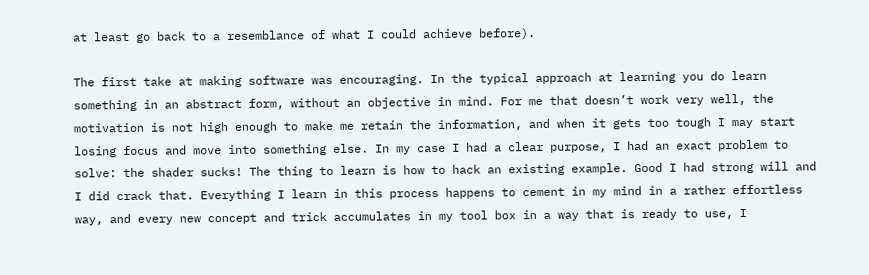at least go back to a resemblance of what I could achieve before).

The first take at making software was encouraging. In the typical approach at learning you do learn something in an abstract form, without an objective in mind. For me that doesn’t work very well, the motivation is not high enough to make me retain the information, and when it gets too tough I may start losing focus and move into something else. In my case I had a clear purpose, I had an exact problem to solve: the shader sucks! The thing to learn is how to hack an existing example. Good I had strong will and I did crack that. Everything I learn in this process happens to cement in my mind in a rather effortless way, and every new concept and trick accumulates in my tool box in a way that is ready to use, I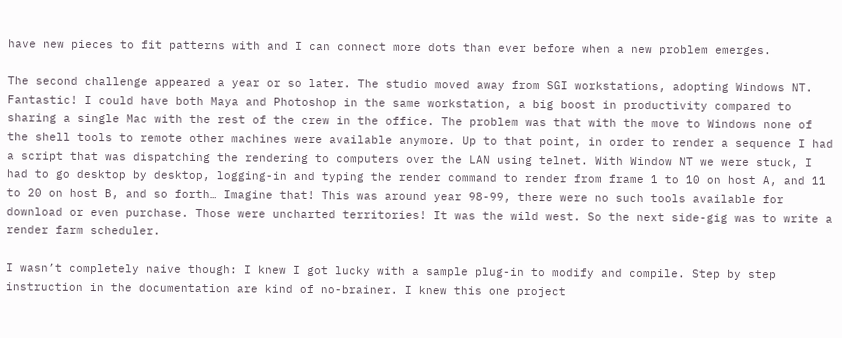have new pieces to fit patterns with and I can connect more dots than ever before when a new problem emerges.

The second challenge appeared a year or so later. The studio moved away from SGI workstations, adopting Windows NT. Fantastic! I could have both Maya and Photoshop in the same workstation, a big boost in productivity compared to sharing a single Mac with the rest of the crew in the office. The problem was that with the move to Windows none of the shell tools to remote other machines were available anymore. Up to that point, in order to render a sequence I had a script that was dispatching the rendering to computers over the LAN using telnet. With Window NT we were stuck, I had to go desktop by desktop, logging-in and typing the render command to render from frame 1 to 10 on host A, and 11 to 20 on host B, and so forth… Imagine that! This was around year 98-99, there were no such tools available for download or even purchase. Those were uncharted territories! It was the wild west. So the next side-gig was to write a render farm scheduler.

I wasn’t completely naive though: I knew I got lucky with a sample plug-in to modify and compile. Step by step instruction in the documentation are kind of no-brainer. I knew this one project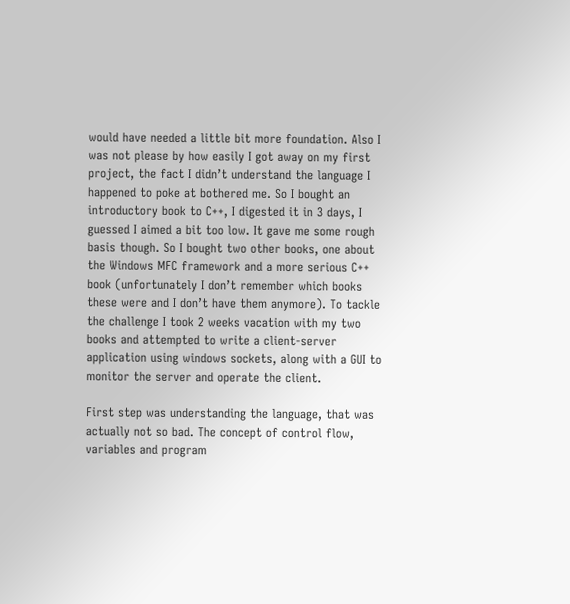would have needed a little bit more foundation. Also I was not please by how easily I got away on my first project, the fact I didn’t understand the language I happened to poke at bothered me. So I bought an introductory book to C++, I digested it in 3 days, I guessed I aimed a bit too low. It gave me some rough basis though. So I bought two other books, one about the Windows MFC framework and a more serious C++ book (unfortunately I don’t remember which books these were and I don’t have them anymore). To tackle the challenge I took 2 weeks vacation with my two books and attempted to write a client-server application using windows sockets, along with a GUI to monitor the server and operate the client.

First step was understanding the language, that was actually not so bad. The concept of control flow, variables and program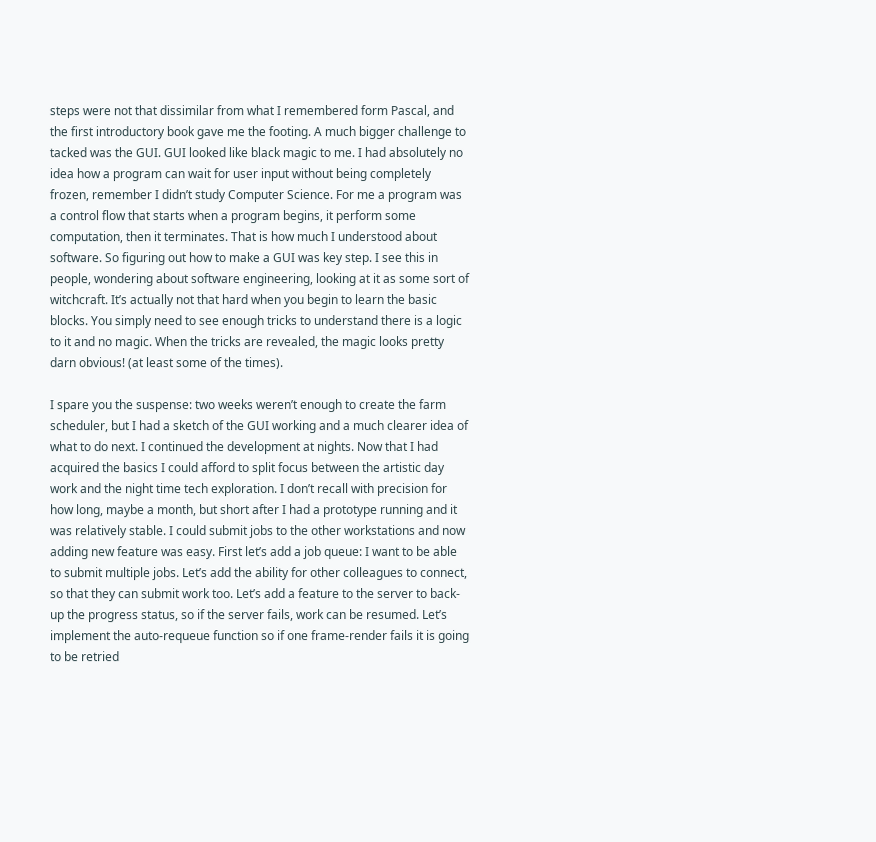steps were not that dissimilar from what I remembered form Pascal, and the first introductory book gave me the footing. A much bigger challenge to tacked was the GUI. GUI looked like black magic to me. I had absolutely no idea how a program can wait for user input without being completely frozen, remember I didn’t study Computer Science. For me a program was a control flow that starts when a program begins, it perform some computation, then it terminates. That is how much I understood about software. So figuring out how to make a GUI was key step. I see this in people, wondering about software engineering, looking at it as some sort of witchcraft. It’s actually not that hard when you begin to learn the basic blocks. You simply need to see enough tricks to understand there is a logic to it and no magic. When the tricks are revealed, the magic looks pretty darn obvious! (at least some of the times).

I spare you the suspense: two weeks weren’t enough to create the farm scheduler, but I had a sketch of the GUI working and a much clearer idea of what to do next. I continued the development at nights. Now that I had acquired the basics I could afford to split focus between the artistic day work and the night time tech exploration. I don’t recall with precision for how long, maybe a month, but short after I had a prototype running and it was relatively stable. I could submit jobs to the other workstations and now adding new feature was easy. First let’s add a job queue: I want to be able to submit multiple jobs. Let’s add the ability for other colleagues to connect, so that they can submit work too. Let’s add a feature to the server to back-up the progress status, so if the server fails, work can be resumed. Let’s implement the auto-requeue function so if one frame-render fails it is going to be retried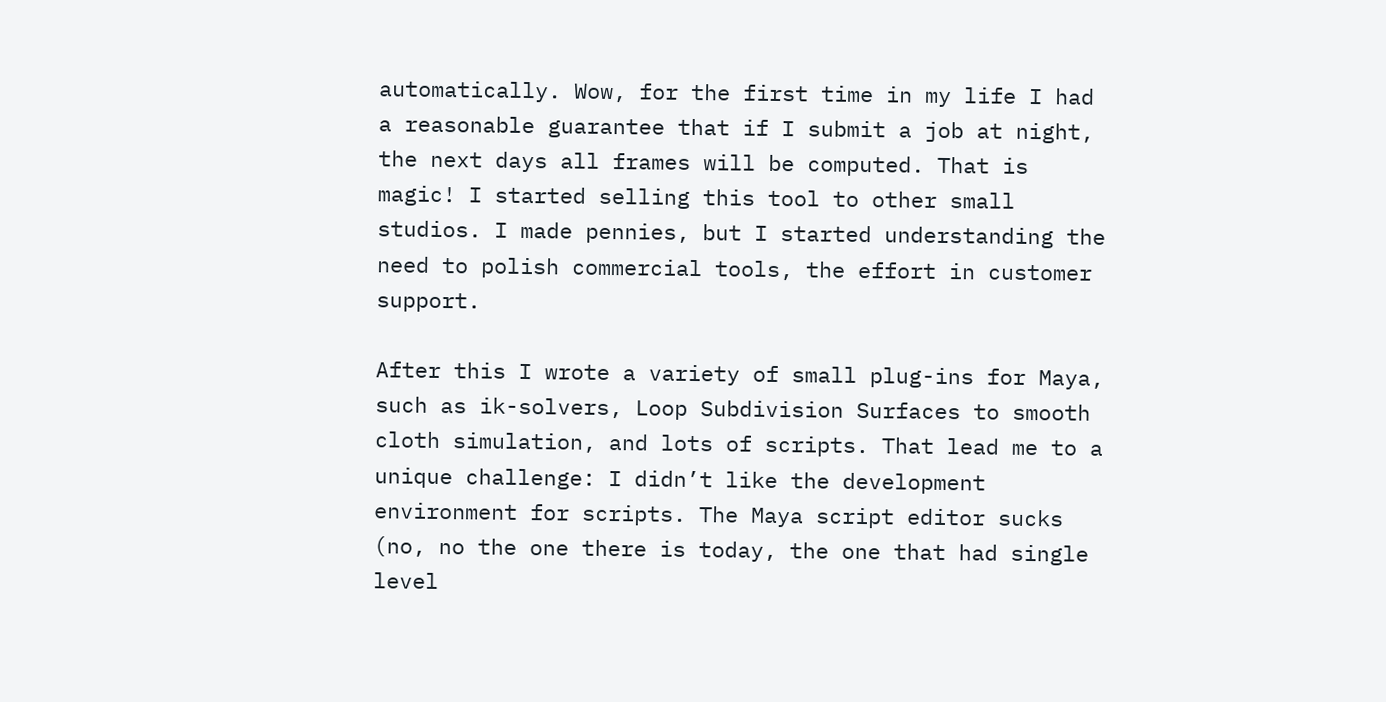automatically. Wow, for the first time in my life I had a reasonable guarantee that if I submit a job at night, the next days all frames will be computed. That is magic! I started selling this tool to other small studios. I made pennies, but I started understanding the need to polish commercial tools, the effort in customer support.

After this I wrote a variety of small plug-ins for Maya, such as ik-solvers, Loop Subdivision Surfaces to smooth cloth simulation, and lots of scripts. That lead me to a unique challenge: I didn’t like the development environment for scripts. The Maya script editor sucks (no, no the one there is today, the one that had single level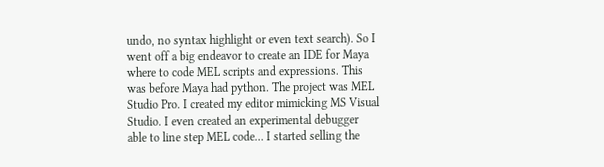undo, no syntax highlight or even text search). So I went off a big endeavor to create an IDE for Maya where to code MEL scripts and expressions. This was before Maya had python. The project was MEL Studio Pro. I created my editor mimicking MS Visual Studio. I even created an experimental debugger able to line step MEL code… I started selling the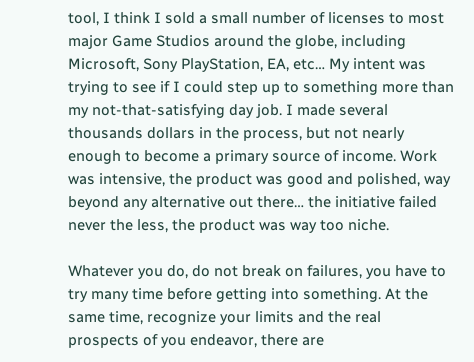tool, I think I sold a small number of licenses to most major Game Studios around the globe, including Microsoft, Sony PlayStation, EA, etc… My intent was trying to see if I could step up to something more than my not-that-satisfying day job. I made several thousands dollars in the process, but not nearly enough to become a primary source of income. Work was intensive, the product was good and polished, way beyond any alternative out there… the initiative failed never the less, the product was way too niche.

Whatever you do, do not break on failures, you have to try many time before getting into something. At the same time, recognize your limits and the real prospects of you endeavor, there are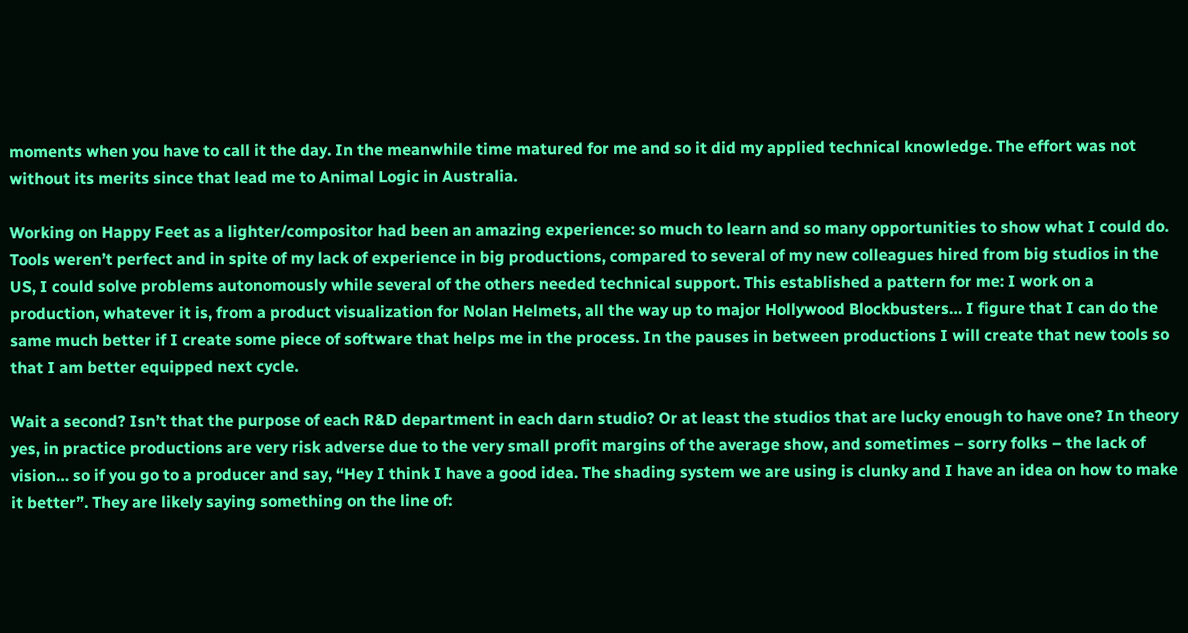moments when you have to call it the day. In the meanwhile time matured for me and so it did my applied technical knowledge. The effort was not without its merits since that lead me to Animal Logic in Australia.

Working on Happy Feet as a lighter/compositor had been an amazing experience: so much to learn and so many opportunities to show what I could do. Tools weren’t perfect and in spite of my lack of experience in big productions, compared to several of my new colleagues hired from big studios in the US, I could solve problems autonomously while several of the others needed technical support. This established a pattern for me: I work on a production, whatever it is, from a product visualization for Nolan Helmets, all the way up to major Hollywood Blockbusters… I figure that I can do the same much better if I create some piece of software that helps me in the process. In the pauses in between productions I will create that new tools so that I am better equipped next cycle.

Wait a second? Isn’t that the purpose of each R&D department in each darn studio? Or at least the studios that are lucky enough to have one? In theory yes, in practice productions are very risk adverse due to the very small profit margins of the average show, and sometimes – sorry folks – the lack of vision… so if you go to a producer and say, “Hey I think I have a good idea. The shading system we are using is clunky and I have an idea on how to make it better”. They are likely saying something on the line of: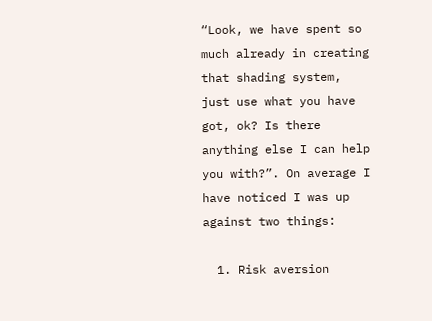“Look, we have spent so much already in creating that shading system, just use what you have got, ok? Is there anything else I can help you with?”. On average I have noticed I was up against two things:

  1. Risk aversion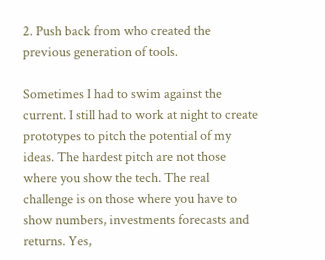2. Push back from who created the previous generation of tools.

Sometimes I had to swim against the current. I still had to work at night to create prototypes to pitch the potential of my ideas. The hardest pitch are not those where you show the tech. The real challenge is on those where you have to show numbers, investments forecasts and returns. Yes,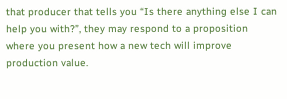that producer that tells you “Is there anything else I can help you with?”, they may respond to a proposition where you present how a new tech will improve production value.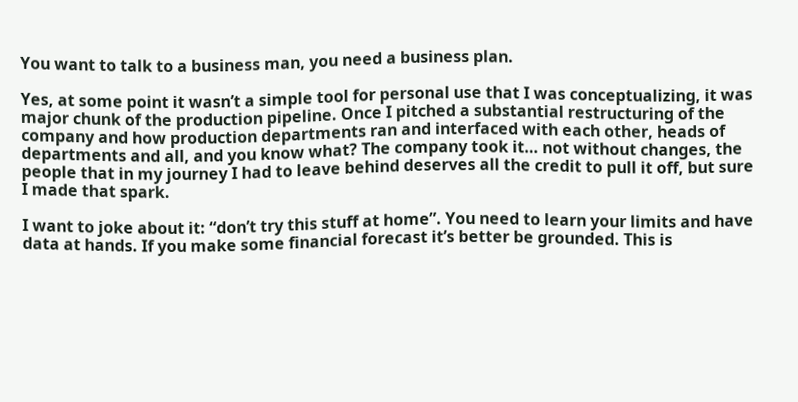You want to talk to a business man, you need a business plan.

Yes, at some point it wasn’t a simple tool for personal use that I was conceptualizing, it was major chunk of the production pipeline. Once I pitched a substantial restructuring of the company and how production departments ran and interfaced with each other, heads of departments and all, and you know what? The company took it… not without changes, the people that in my journey I had to leave behind deserves all the credit to pull it off, but sure I made that spark.

I want to joke about it: “don’t try this stuff at home”. You need to learn your limits and have data at hands. If you make some financial forecast it’s better be grounded. This is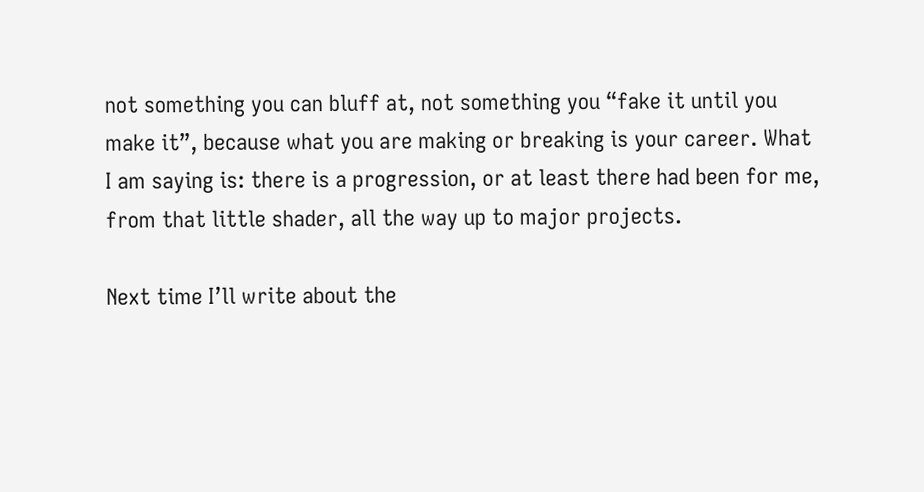not something you can bluff at, not something you “fake it until you make it”, because what you are making or breaking is your career. What I am saying is: there is a progression, or at least there had been for me, from that little shader, all the way up to major projects.

Next time I’ll write about the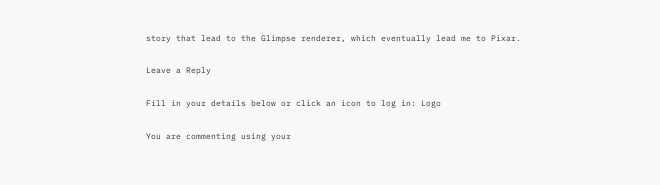story that lead to the Glimpse renderer, which eventually lead me to Pixar.

Leave a Reply

Fill in your details below or click an icon to log in: Logo

You are commenting using your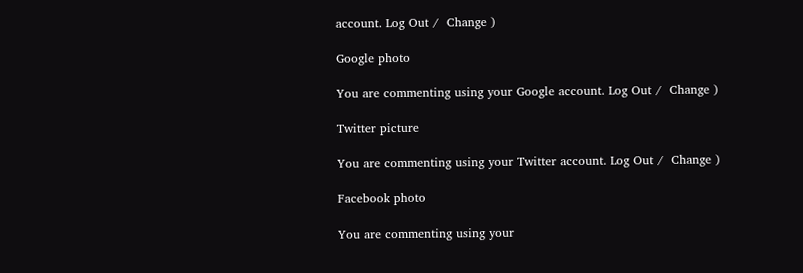account. Log Out /  Change )

Google photo

You are commenting using your Google account. Log Out /  Change )

Twitter picture

You are commenting using your Twitter account. Log Out /  Change )

Facebook photo

You are commenting using your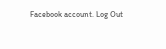Facebook account. Log Out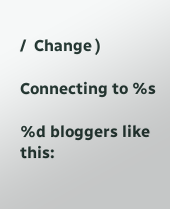/  Change )

Connecting to %s

%d bloggers like this: